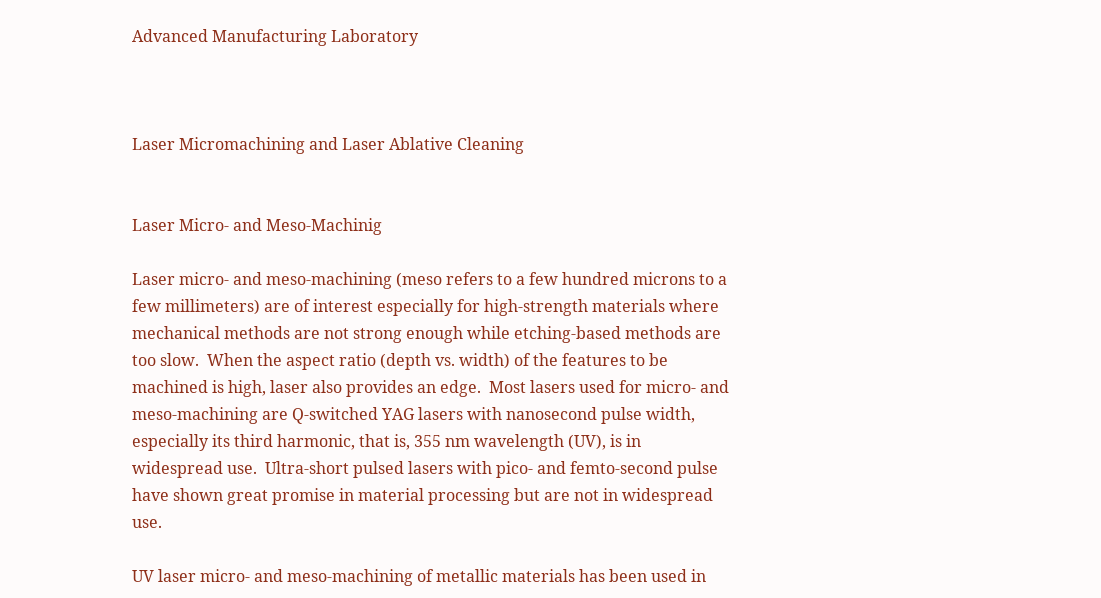Advanced Manufacturing Laboratory



Laser Micromachining and Laser Ablative Cleaning


Laser Micro- and Meso-Machinig

Laser micro- and meso-machining (meso refers to a few hundred microns to a few millimeters) are of interest especially for high-strength materials where mechanical methods are not strong enough while etching-based methods are too slow.  When the aspect ratio (depth vs. width) of the features to be machined is high, laser also provides an edge.  Most lasers used for micro- and meso-machining are Q-switched YAG lasers with nanosecond pulse width, especially its third harmonic, that is, 355 nm wavelength (UV), is in widespread use.  Ultra-short pulsed lasers with pico- and femto-second pulse have shown great promise in material processing but are not in widespread use.

UV laser micro- and meso-machining of metallic materials has been used in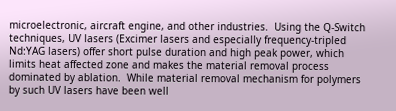microelectronic, aircraft engine, and other industries.  Using the Q-Switch techniques, UV lasers (Excimer lasers and especially frequency-tripled Nd:YAG lasers) offer short pulse duration and high peak power, which limits heat affected zone and makes the material removal process dominated by ablation.  While material removal mechanism for polymers by such UV lasers have been well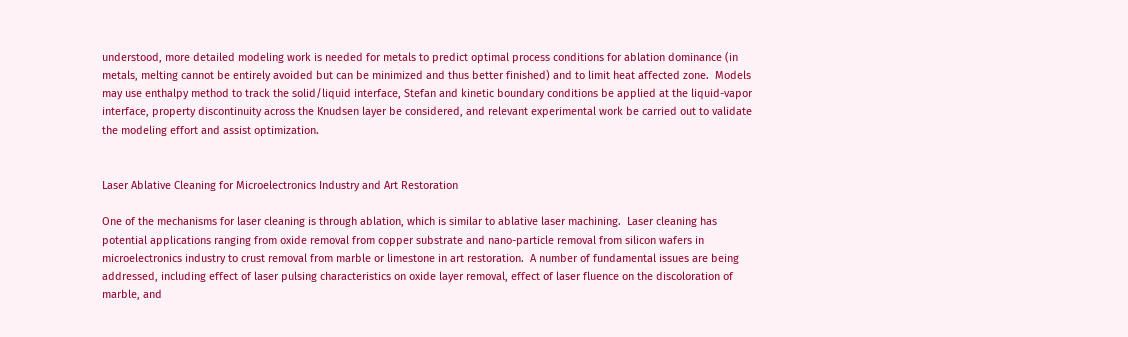understood, more detailed modeling work is needed for metals to predict optimal process conditions for ablation dominance (in metals, melting cannot be entirely avoided but can be minimized and thus better finished) and to limit heat affected zone.  Models may use enthalpy method to track the solid/liquid interface, Stefan and kinetic boundary conditions be applied at the liquid-vapor interface, property discontinuity across the Knudsen layer be considered, and relevant experimental work be carried out to validate the modeling effort and assist optimization.


Laser Ablative Cleaning for Microelectronics Industry and Art Restoration

One of the mechanisms for laser cleaning is through ablation, which is similar to ablative laser machining.  Laser cleaning has potential applications ranging from oxide removal from copper substrate and nano-particle removal from silicon wafers in microelectronics industry to crust removal from marble or limestone in art restoration.  A number of fundamental issues are being addressed, including effect of laser pulsing characteristics on oxide layer removal, effect of laser fluence on the discoloration of marble, and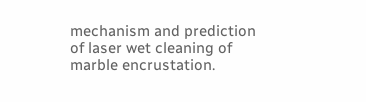mechanism and prediction of laser wet cleaning of marble encrustation.